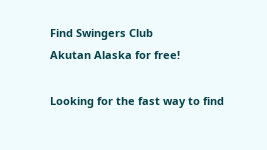Find Swingers Club
Akutan Alaska for free!

Looking for the fast way to find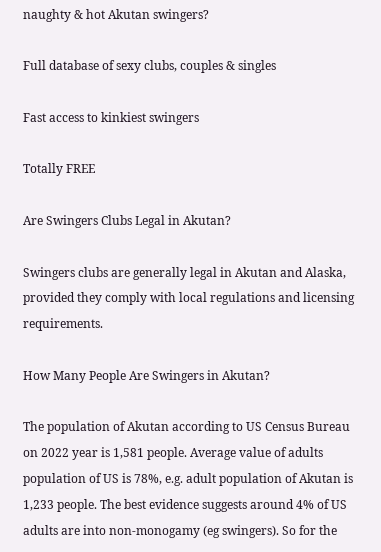naughty & hot Akutan swingers?

Full database of sexy clubs, couples & singles

Fast access to kinkiest swingers

Totally FREE

Are Swingers Clubs Legal in Akutan?

Swingers clubs are generally legal in Akutan and Alaska, provided they comply with local regulations and licensing requirements.

How Many People Are Swingers in Akutan?

The population of Akutan according to US Census Bureau on 2022 year is 1,581 people. Average value of adults population of US is 78%, e.g. adult population of Akutan is 1,233 people. The best evidence suggests around 4% of US adults are into non-monogamy (eg swingers). So for the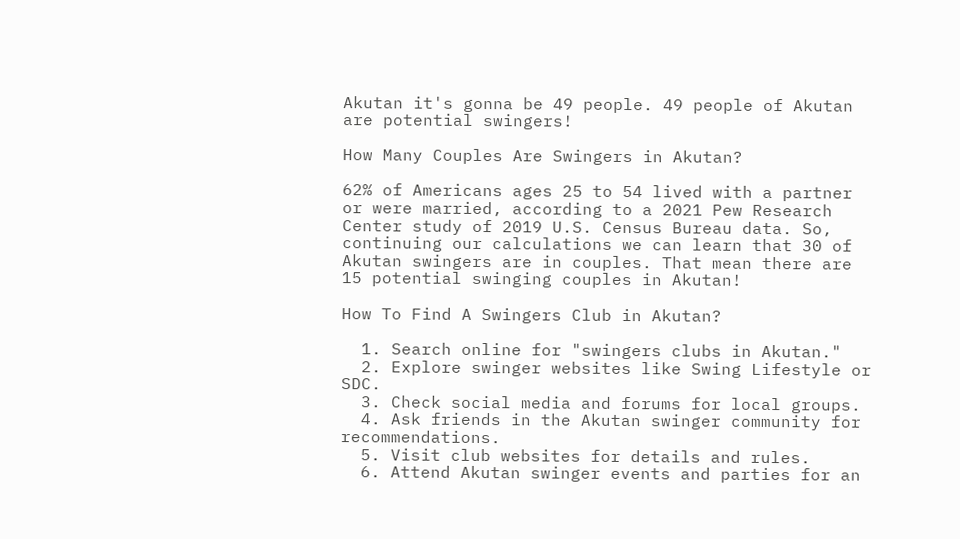Akutan it's gonna be 49 people. 49 people of Akutan are potential swingers!

How Many Couples Are Swingers in Akutan?

62% of Americans ages 25 to 54 lived with a partner or were married, according to a 2021 Pew Research Center study of 2019 U.S. Census Bureau data. So, continuing our calculations we can learn that 30 of Akutan swingers are in couples. That mean there are 15 potential swinging couples in Akutan!

How To Find A Swingers Club in Akutan?

  1. Search online for "swingers clubs in Akutan."
  2. Explore swinger websites like Swing Lifestyle or SDC.
  3. Check social media and forums for local groups.
  4. Ask friends in the Akutan swinger community for recommendations.
  5. Visit club websites for details and rules.
  6. Attend Akutan swinger events and parties for an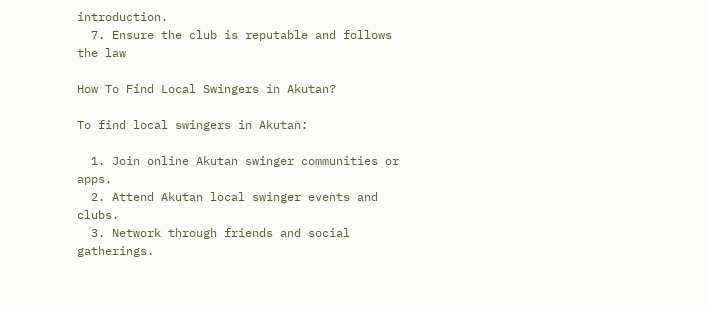introduction.
  7. Ensure the club is reputable and follows the law

How To Find Local Swingers in Akutan?

To find local swingers in Akutan:

  1. Join online Akutan swinger communities or apps.
  2. Attend Akutan local swinger events and clubs.
  3. Network through friends and social gatherings.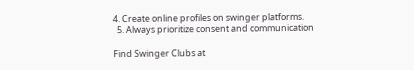4. Create online profiles on swinger platforms.
  5. Always prioritize consent and communication

Find Swinger Clubs at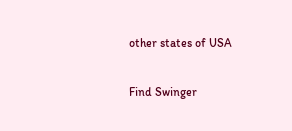other states of USA

Find Swinger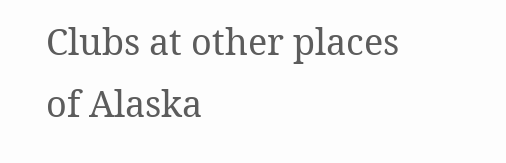Clubs at other places of Alaska